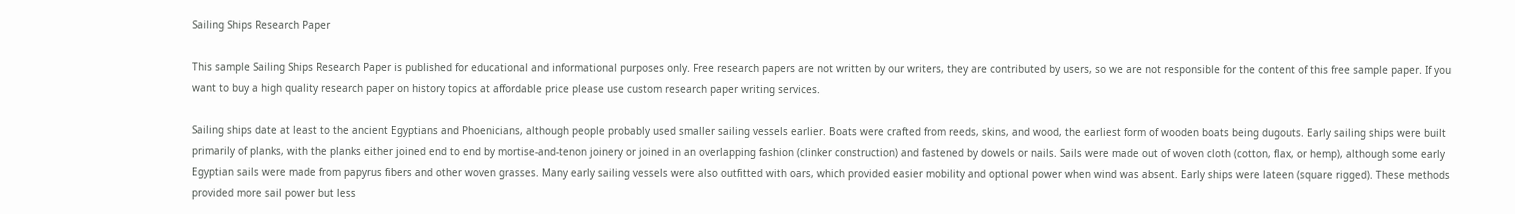Sailing Ships Research Paper

This sample Sailing Ships Research Paper is published for educational and informational purposes only. Free research papers are not written by our writers, they are contributed by users, so we are not responsible for the content of this free sample paper. If you want to buy a high quality research paper on history topics at affordable price please use custom research paper writing services.

Sailing ships date at least to the ancient Egyptians and Phoenicians, although people probably used smaller sailing vessels earlier. Boats were crafted from reeds, skins, and wood, the earliest form of wooden boats being dugouts. Early sailing ships were built primarily of planks, with the planks either joined end to end by mortise-and-tenon joinery or joined in an overlapping fashion (clinker construction) and fastened by dowels or nails. Sails were made out of woven cloth (cotton, flax, or hemp), although some early Egyptian sails were made from papyrus fibers and other woven grasses. Many early sailing vessels were also outfitted with oars, which provided easier mobility and optional power when wind was absent. Early ships were lateen (square rigged). These methods provided more sail power but less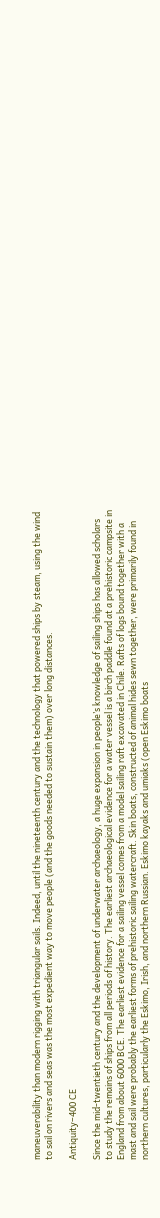maneuverability than modern rigging with triangular sails. Indeed, until the nineteenth century and the technology that powered ships by steam, using the wind to sail on rivers and seas was the most expedient way to move people (and the goods needed to sustain them) over long distances.

Antiquity–400 CE

Since the mid-twentieth century and the development of underwater archaeology, a huge expansion in people’s knowledge of sailing ships has allowed scholars to study the remains of ships from all periods of history. The earliest archaeological evidence for a water vessel is a birch paddle found at a prehistoric campsite in England from about 6000 BCE. The earliest evidence for a sailing vessel comes from a model sailing raft excavated in Chile. Rafts of logs bound together with a mast and sail were probably the earliest forms of prehistoric sailing watercraft. Skin boats, constructed of animal hides sewn together, were primarily found in northern cultures, particularly the Eskimo, Irish, and northern Russian. Eskimo kayaks and umiaks (open Eskimo boats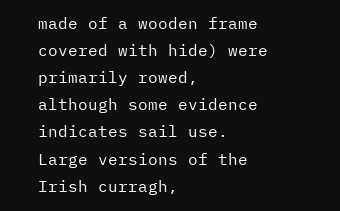made of a wooden frame covered with hide) were primarily rowed, although some evidence indicates sail use. Large versions of the Irish curragh,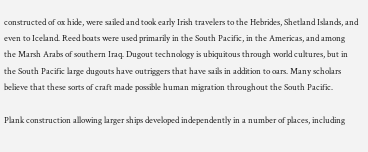constructed of ox hide, were sailed and took early Irish travelers to the Hebrides, Shetland Islands, and even to Iceland. Reed boats were used primarily in the South Pacific, in the Americas, and among the Marsh Arabs of southern Iraq. Dugout technology is ubiquitous through world cultures, but in the South Pacific large dugouts have outriggers that have sails in addition to oars. Many scholars believe that these sorts of craft made possible human migration throughout the South Pacific.

Plank construction allowing larger ships developed independently in a number of places, including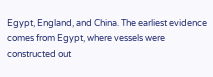Egypt, England, and China. The earliest evidence comes from Egypt, where vessels were constructed out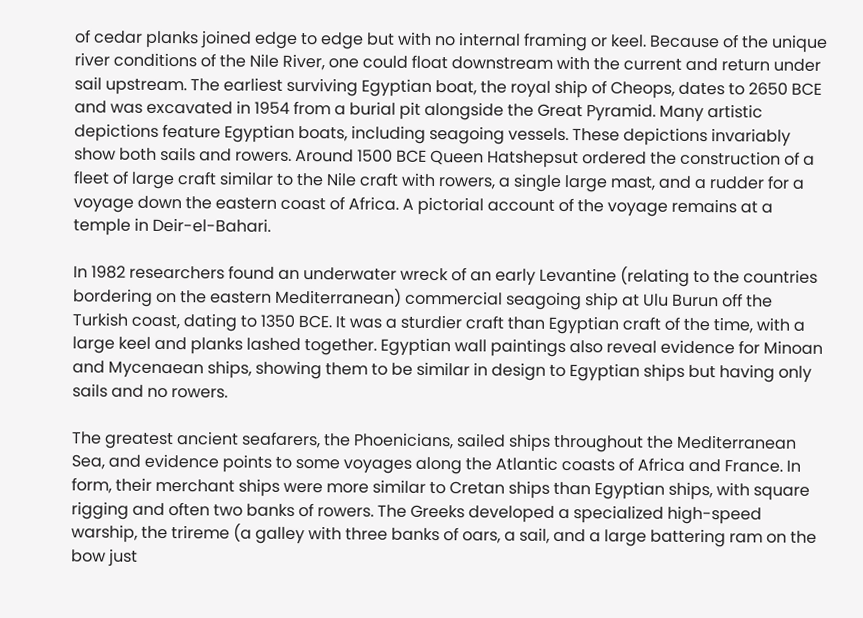of cedar planks joined edge to edge but with no internal framing or keel. Because of the unique river conditions of the Nile River, one could float downstream with the current and return under sail upstream. The earliest surviving Egyptian boat, the royal ship of Cheops, dates to 2650 BCE and was excavated in 1954 from a burial pit alongside the Great Pyramid. Many artistic depictions feature Egyptian boats, including seagoing vessels. These depictions invariably show both sails and rowers. Around 1500 BCE Queen Hatshepsut ordered the construction of a fleet of large craft similar to the Nile craft with rowers, a single large mast, and a rudder for a voyage down the eastern coast of Africa. A pictorial account of the voyage remains at a temple in Deir-el-Bahari.

In 1982 researchers found an underwater wreck of an early Levantine (relating to the countries bordering on the eastern Mediterranean) commercial seagoing ship at Ulu Burun off the Turkish coast, dating to 1350 BCE. It was a sturdier craft than Egyptian craft of the time, with a large keel and planks lashed together. Egyptian wall paintings also reveal evidence for Minoan and Mycenaean ships, showing them to be similar in design to Egyptian ships but having only sails and no rowers.

The greatest ancient seafarers, the Phoenicians, sailed ships throughout the Mediterranean Sea, and evidence points to some voyages along the Atlantic coasts of Africa and France. In form, their merchant ships were more similar to Cretan ships than Egyptian ships, with square rigging and often two banks of rowers. The Greeks developed a specialized high-speed warship, the trireme (a galley with three banks of oars, a sail, and a large battering ram on the bow just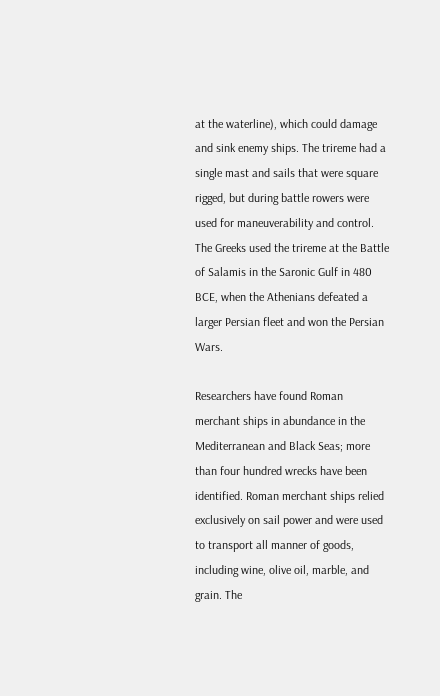at the waterline), which could damage and sink enemy ships. The trireme had a single mast and sails that were square rigged, but during battle rowers were used for maneuverability and control. The Greeks used the trireme at the Battle of Salamis in the Saronic Gulf in 480 BCE, when the Athenians defeated a larger Persian fleet and won the Persian Wars.

Researchers have found Roman merchant ships in abundance in the Mediterranean and Black Seas; more than four hundred wrecks have been identified. Roman merchant ships relied exclusively on sail power and were used to transport all manner of goods, including wine, olive oil, marble, and grain. The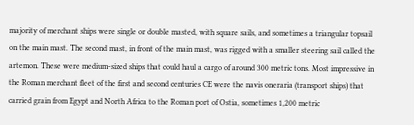majority of merchant ships were single or double masted, with square sails, and sometimes a triangular topsail on the main mast. The second mast, in front of the main mast, was rigged with a smaller steering sail called the artemon. These were medium-sized ships that could haul a cargo of around 300 metric tons. Most impressive in the Roman merchant fleet of the first and second centuries CE were the navis oneraria (transport ships) that carried grain from Egypt and North Africa to the Roman port of Ostia, sometimes 1,200 metric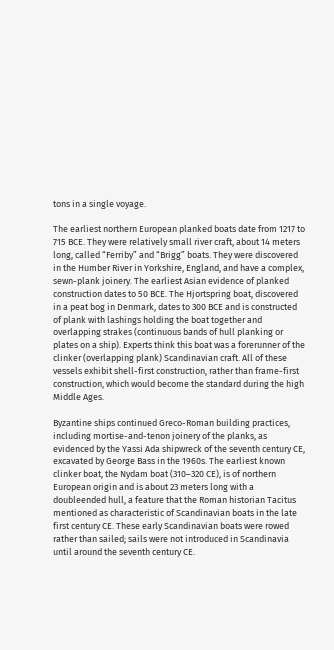tons in a single voyage.

The earliest northern European planked boats date from 1217 to 715 BCE. They were relatively small river craft, about 14 meters long, called “Ferriby” and “Brigg” boats. They were discovered in the Humber River in Yorkshire, England, and have a complex, sewn-plank joinery. The earliest Asian evidence of planked construction dates to 50 BCE. The Hjortspring boat, discovered in a peat bog in Denmark, dates to 300 BCE and is constructed of plank with lashings holding the boat together and overlapping strakes (continuous bands of hull planking or plates on a ship). Experts think this boat was a forerunner of the clinker (overlapping plank) Scandinavian craft. All of these vessels exhibit shell-first construction, rather than frame-first construction, which would become the standard during the high Middle Ages.

Byzantine ships continued Greco-Roman building practices, including mortise-and-tenon joinery of the planks, as evidenced by the Yassi Ada shipwreck of the seventh century CE, excavated by George Bass in the 1960s. The earliest known clinker boat, the Nydam boat (310–320 CE), is of northern European origin and is about 23 meters long with a doubleended hull, a feature that the Roman historian Tacitus mentioned as characteristic of Scandinavian boats in the late first century CE. These early Scandinavian boats were rowed rather than sailed; sails were not introduced in Scandinavia until around the seventh century CE.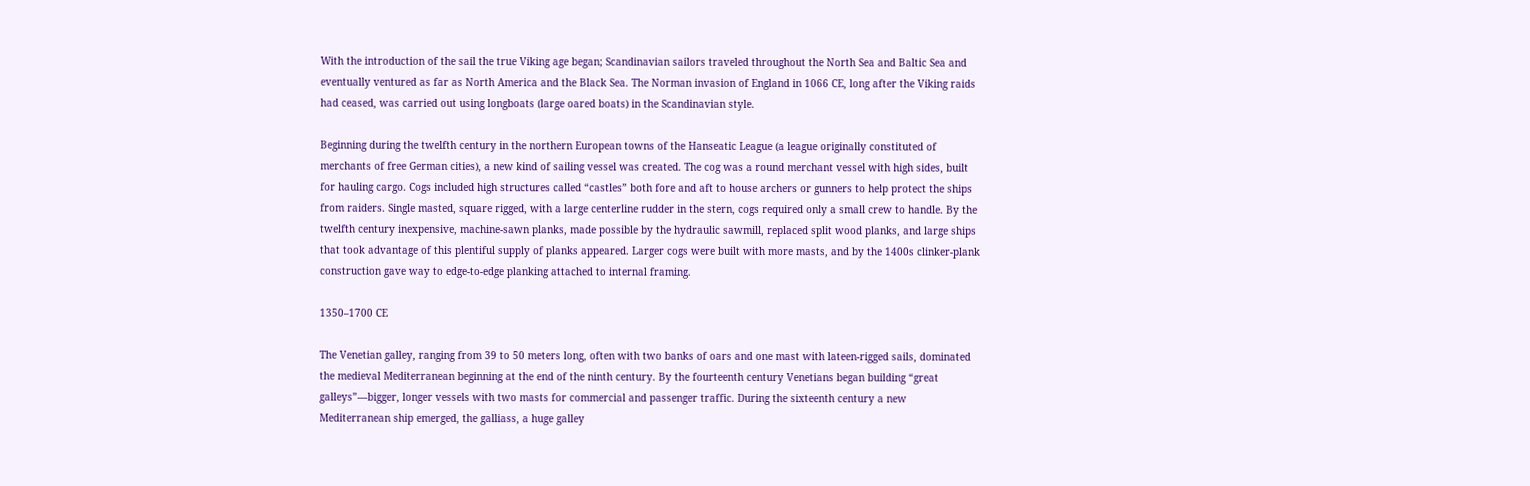With the introduction of the sail the true Viking age began; Scandinavian sailors traveled throughout the North Sea and Baltic Sea and eventually ventured as far as North America and the Black Sea. The Norman invasion of England in 1066 CE, long after the Viking raids had ceased, was carried out using longboats (large oared boats) in the Scandinavian style.

Beginning during the twelfth century in the northern European towns of the Hanseatic League (a league originally constituted of merchants of free German cities), a new kind of sailing vessel was created. The cog was a round merchant vessel with high sides, built for hauling cargo. Cogs included high structures called “castles” both fore and aft to house archers or gunners to help protect the ships from raiders. Single masted, square rigged, with a large centerline rudder in the stern, cogs required only a small crew to handle. By the twelfth century inexpensive, machine-sawn planks, made possible by the hydraulic sawmill, replaced split wood planks, and large ships that took advantage of this plentiful supply of planks appeared. Larger cogs were built with more masts, and by the 1400s clinker-plank construction gave way to edge-to-edge planking attached to internal framing.

1350–1700 CE

The Venetian galley, ranging from 39 to 50 meters long, often with two banks of oars and one mast with lateen-rigged sails, dominated the medieval Mediterranean beginning at the end of the ninth century. By the fourteenth century Venetians began building “great galleys”—bigger, longer vessels with two masts for commercial and passenger traffic. During the sixteenth century a new Mediterranean ship emerged, the galliass, a huge galley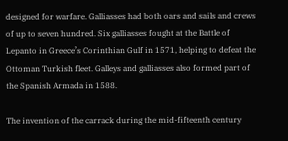designed for warfare. Galliasses had both oars and sails and crews of up to seven hundred. Six galliasses fought at the Battle of Lepanto in Greece’s Corinthian Gulf in 1571, helping to defeat the Ottoman Turkish fleet. Galleys and galliasses also formed part of the Spanish Armada in 1588.

The invention of the carrack during the mid-fifteenth century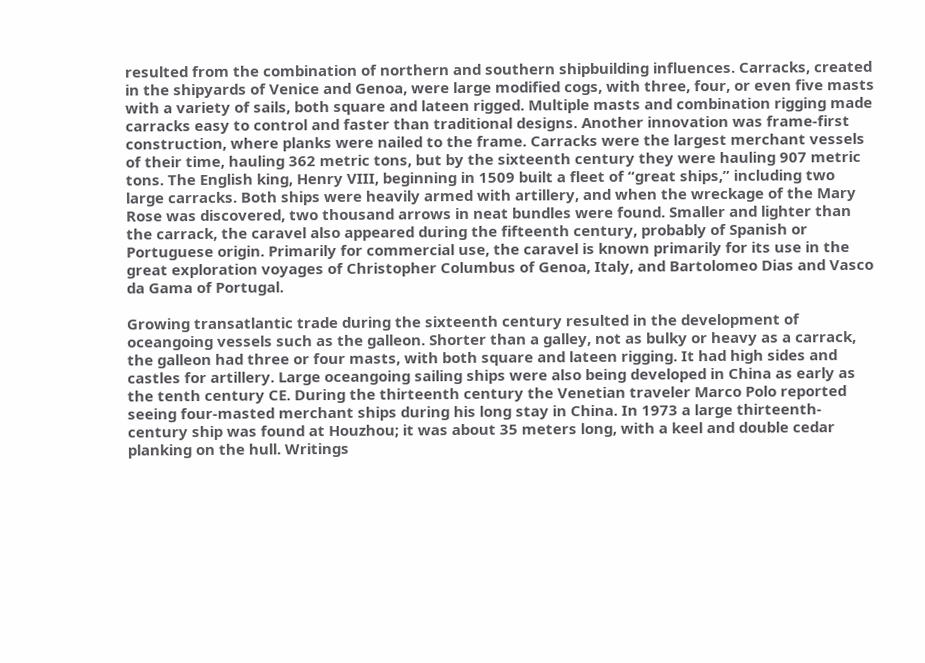resulted from the combination of northern and southern shipbuilding influences. Carracks, created in the shipyards of Venice and Genoa, were large modified cogs, with three, four, or even five masts with a variety of sails, both square and lateen rigged. Multiple masts and combination rigging made carracks easy to control and faster than traditional designs. Another innovation was frame-first construction, where planks were nailed to the frame. Carracks were the largest merchant vessels of their time, hauling 362 metric tons, but by the sixteenth century they were hauling 907 metric tons. The English king, Henry VIII, beginning in 1509 built a fleet of “great ships,” including two large carracks. Both ships were heavily armed with artillery, and when the wreckage of the Mary Rose was discovered, two thousand arrows in neat bundles were found. Smaller and lighter than the carrack, the caravel also appeared during the fifteenth century, probably of Spanish or Portuguese origin. Primarily for commercial use, the caravel is known primarily for its use in the great exploration voyages of Christopher Columbus of Genoa, Italy, and Bartolomeo Dias and Vasco da Gama of Portugal.

Growing transatlantic trade during the sixteenth century resulted in the development of oceangoing vessels such as the galleon. Shorter than a galley, not as bulky or heavy as a carrack, the galleon had three or four masts, with both square and lateen rigging. It had high sides and castles for artillery. Large oceangoing sailing ships were also being developed in China as early as the tenth century CE. During the thirteenth century the Venetian traveler Marco Polo reported seeing four-masted merchant ships during his long stay in China. In 1973 a large thirteenth-century ship was found at Houzhou; it was about 35 meters long, with a keel and double cedar planking on the hull. Writings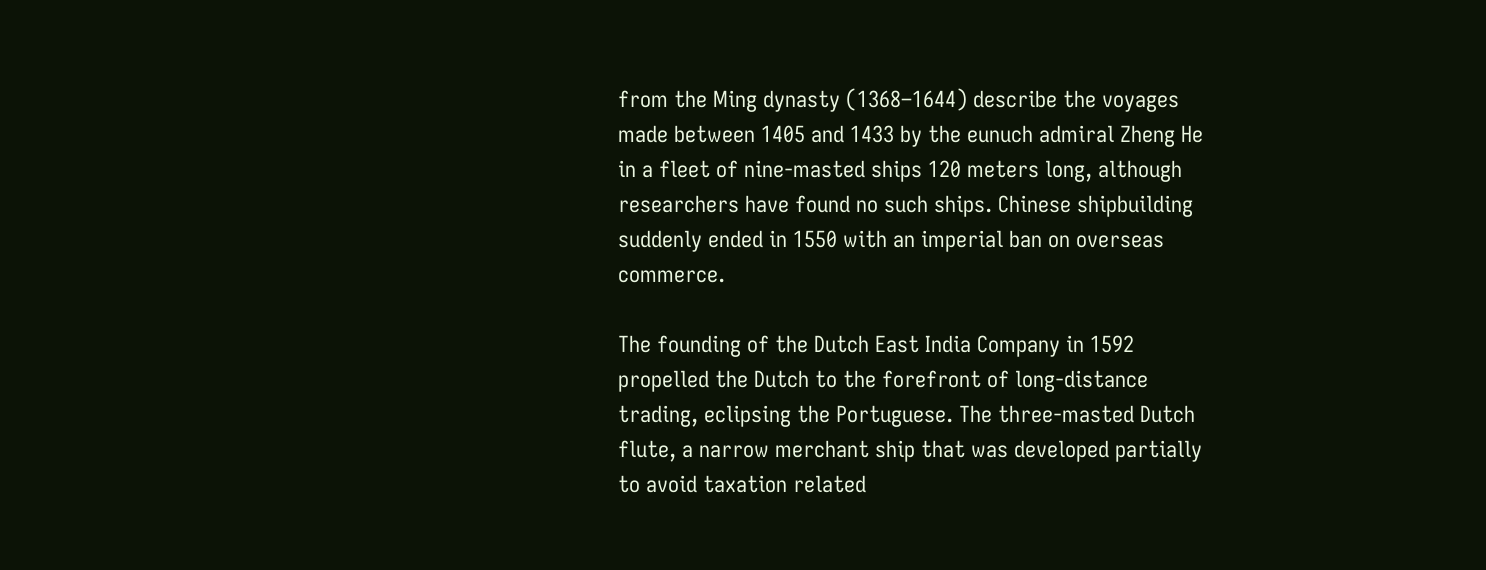from the Ming dynasty (1368–1644) describe the voyages made between 1405 and 1433 by the eunuch admiral Zheng He in a fleet of nine-masted ships 120 meters long, although researchers have found no such ships. Chinese shipbuilding suddenly ended in 1550 with an imperial ban on overseas commerce.

The founding of the Dutch East India Company in 1592 propelled the Dutch to the forefront of long-distance trading, eclipsing the Portuguese. The three-masted Dutch flute, a narrow merchant ship that was developed partially to avoid taxation related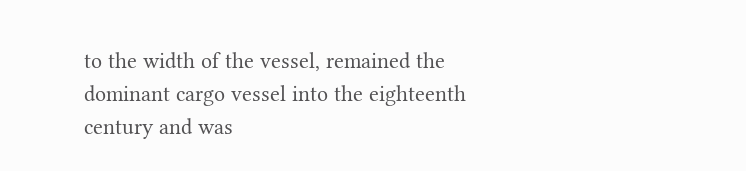to the width of the vessel, remained the dominant cargo vessel into the eighteenth century and was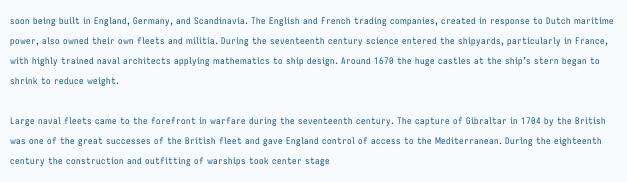soon being built in England, Germany, and Scandinavia. The English and French trading companies, created in response to Dutch maritime power, also owned their own fleets and militia. During the seventeenth century science entered the shipyards, particularly in France, with highly trained naval architects applying mathematics to ship design. Around 1670 the huge castles at the ship’s stern began to shrink to reduce weight.

Large naval fleets came to the forefront in warfare during the seventeenth century. The capture of Gibraltar in 1704 by the British was one of the great successes of the British fleet and gave England control of access to the Mediterranean. During the eighteenth century the construction and outfitting of warships took center stage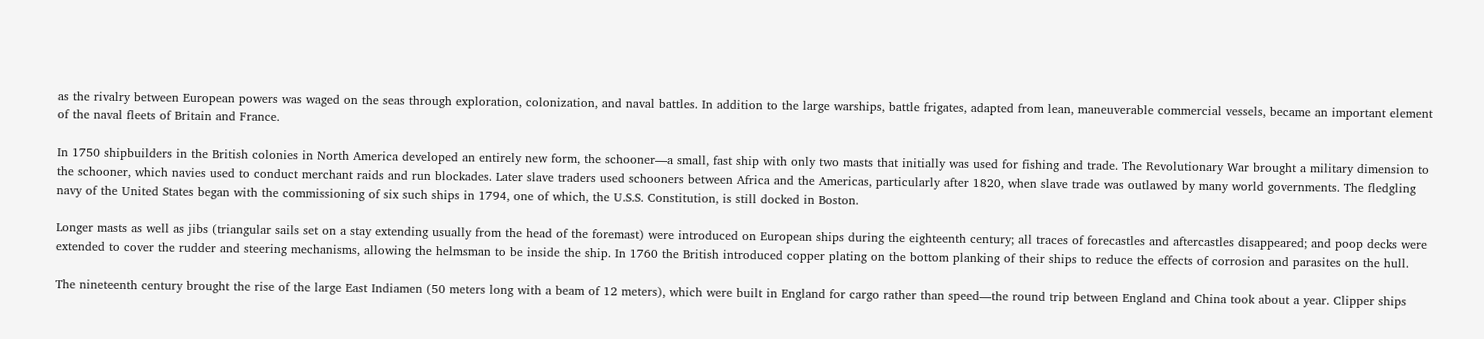as the rivalry between European powers was waged on the seas through exploration, colonization, and naval battles. In addition to the large warships, battle frigates, adapted from lean, maneuverable commercial vessels, became an important element of the naval fleets of Britain and France.

In 1750 shipbuilders in the British colonies in North America developed an entirely new form, the schooner—a small, fast ship with only two masts that initially was used for fishing and trade. The Revolutionary War brought a military dimension to the schooner, which navies used to conduct merchant raids and run blockades. Later slave traders used schooners between Africa and the Americas, particularly after 1820, when slave trade was outlawed by many world governments. The fledgling navy of the United States began with the commissioning of six such ships in 1794, one of which, the U.S.S. Constitution, is still docked in Boston.

Longer masts as well as jibs (triangular sails set on a stay extending usually from the head of the foremast) were introduced on European ships during the eighteenth century; all traces of forecastles and aftercastles disappeared; and poop decks were extended to cover the rudder and steering mechanisms, allowing the helmsman to be inside the ship. In 1760 the British introduced copper plating on the bottom planking of their ships to reduce the effects of corrosion and parasites on the hull.

The nineteenth century brought the rise of the large East Indiamen (50 meters long with a beam of 12 meters), which were built in England for cargo rather than speed—the round trip between England and China took about a year. Clipper ships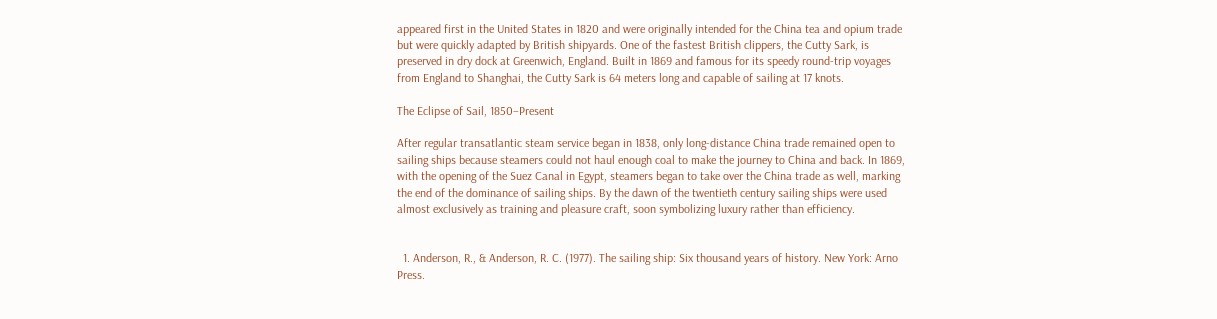appeared first in the United States in 1820 and were originally intended for the China tea and opium trade but were quickly adapted by British shipyards. One of the fastest British clippers, the Cutty Sark, is preserved in dry dock at Greenwich, England. Built in 1869 and famous for its speedy round-trip voyages from England to Shanghai, the Cutty Sark is 64 meters long and capable of sailing at 17 knots.

The Eclipse of Sail, 1850–Present

After regular transatlantic steam service began in 1838, only long-distance China trade remained open to sailing ships because steamers could not haul enough coal to make the journey to China and back. In 1869, with the opening of the Suez Canal in Egypt, steamers began to take over the China trade as well, marking the end of the dominance of sailing ships. By the dawn of the twentieth century sailing ships were used almost exclusively as training and pleasure craft, soon symbolizing luxury rather than efficiency.


  1. Anderson, R., & Anderson, R. C. (1977). The sailing ship: Six thousand years of history. New York: Arno Press.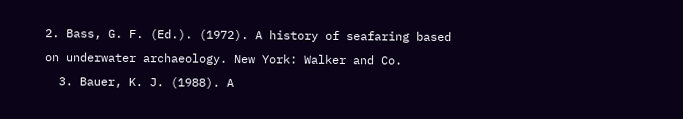2. Bass, G. F. (Ed.). (1972). A history of seafaring based on underwater archaeology. New York: Walker and Co.
  3. Bauer, K. J. (1988). A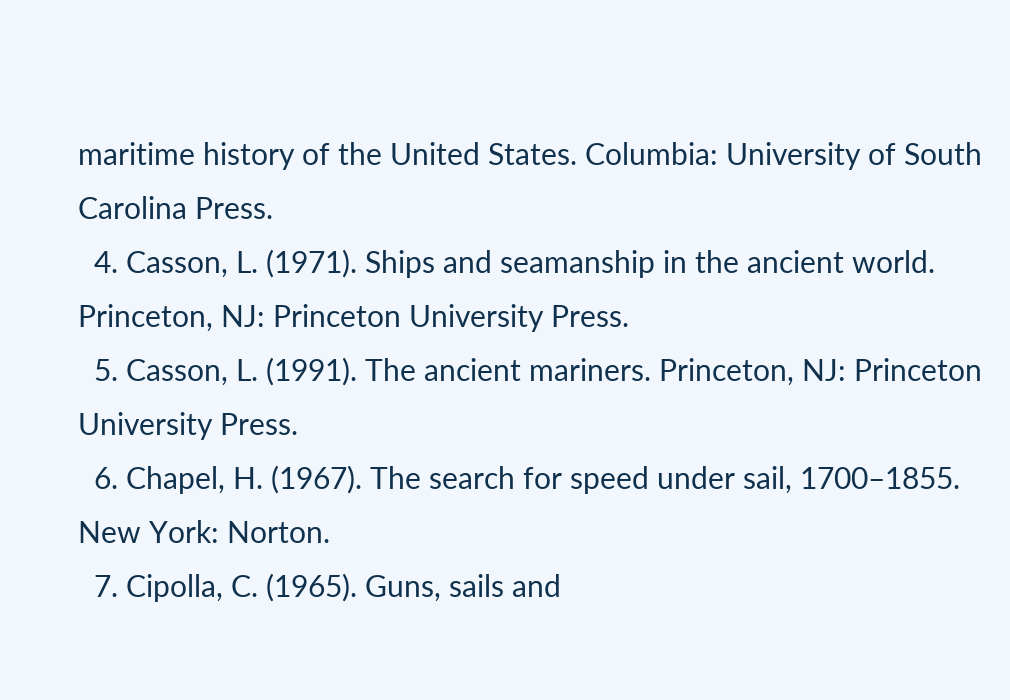maritime history of the United States. Columbia: University of South Carolina Press.
  4. Casson, L. (1971). Ships and seamanship in the ancient world. Princeton, NJ: Princeton University Press.
  5. Casson, L. (1991). The ancient mariners. Princeton, NJ: Princeton University Press.
  6. Chapel, H. (1967). The search for speed under sail, 1700–1855. New York: Norton.
  7. Cipolla, C. (1965). Guns, sails and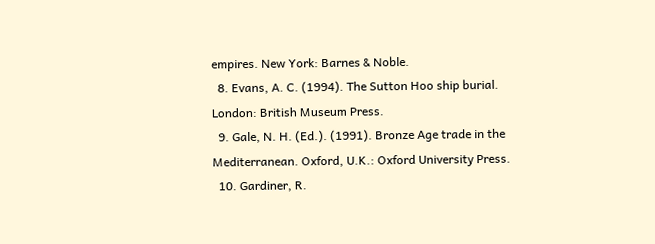empires. New York: Barnes & Noble.
  8. Evans, A. C. (1994). The Sutton Hoo ship burial. London: British Museum Press.
  9. Gale, N. H. (Ed.). (1991). Bronze Age trade in the Mediterranean. Oxford, U.K.: Oxford University Press.
  10. Gardiner, R.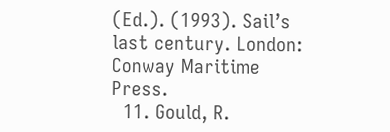(Ed.). (1993). Sail’s last century. London: Conway Maritime Press.
  11. Gould, R.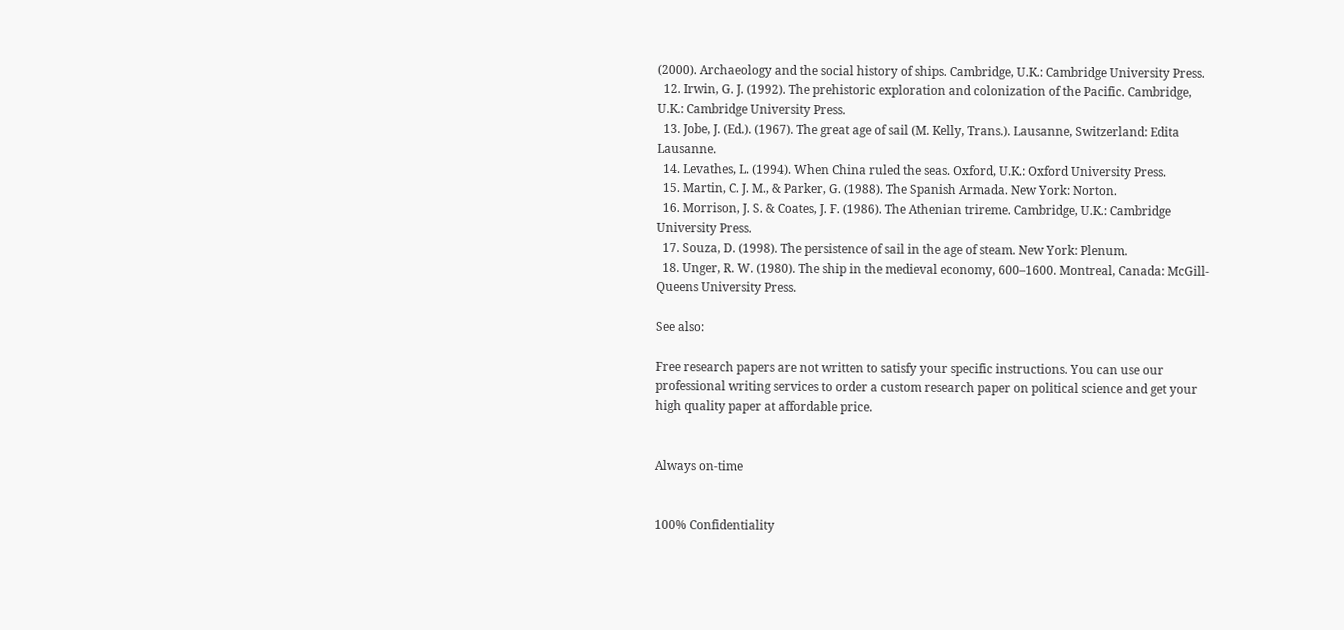(2000). Archaeology and the social history of ships. Cambridge, U.K.: Cambridge University Press.
  12. Irwin, G. J. (1992). The prehistoric exploration and colonization of the Pacific. Cambridge, U.K.: Cambridge University Press.
  13. Jobe, J. (Ed.). (1967). The great age of sail (M. Kelly, Trans.). Lausanne, Switzerland: Edita Lausanne.
  14. Levathes, L. (1994). When China ruled the seas. Oxford, U.K.: Oxford University Press.
  15. Martin, C. J. M., & Parker, G. (1988). The Spanish Armada. New York: Norton.
  16. Morrison, J. S. & Coates, J. F. (1986). The Athenian trireme. Cambridge, U.K.: Cambridge University Press.
  17. Souza, D. (1998). The persistence of sail in the age of steam. New York: Plenum.
  18. Unger, R. W. (1980). The ship in the medieval economy, 600–1600. Montreal, Canada: McGill-Queens University Press.

See also:

Free research papers are not written to satisfy your specific instructions. You can use our professional writing services to order a custom research paper on political science and get your high quality paper at affordable price.


Always on-time


100% Confidentiality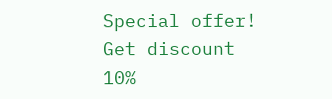Special offer! Get discount 10%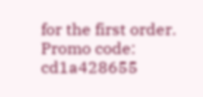for the first order. Promo code: cd1a428655